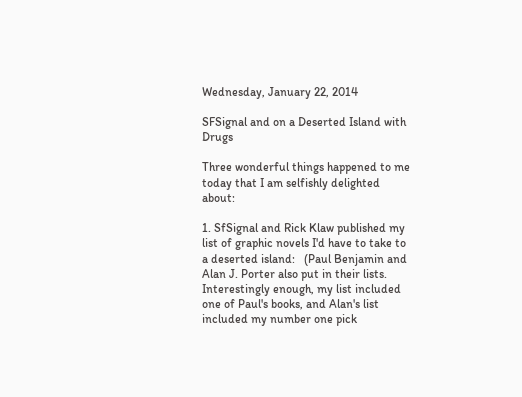Wednesday, January 22, 2014

SFSignal and on a Deserted Island with Drugs

Three wonderful things happened to me today that I am selfishly delighted about:

1. SfSignal and Rick Klaw published my list of graphic novels I'd have to take to a deserted island:   (Paul Benjamin and Alan J. Porter also put in their lists. Interestingly enough, my list included one of Paul's books, and Alan's list included my number one pick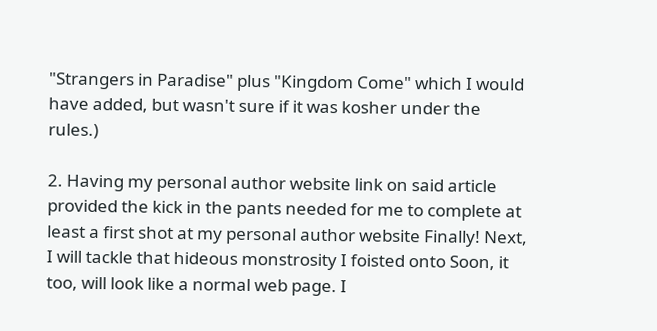"Strangers in Paradise" plus "Kingdom Come" which I would have added, but wasn't sure if it was kosher under the rules.)

2. Having my personal author website link on said article provided the kick in the pants needed for me to complete at least a first shot at my personal author website Finally! Next, I will tackle that hideous monstrosity I foisted onto Soon, it too, will look like a normal web page. I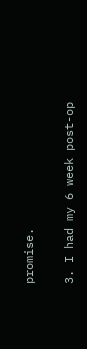promise.

3. I had my 6 week post-op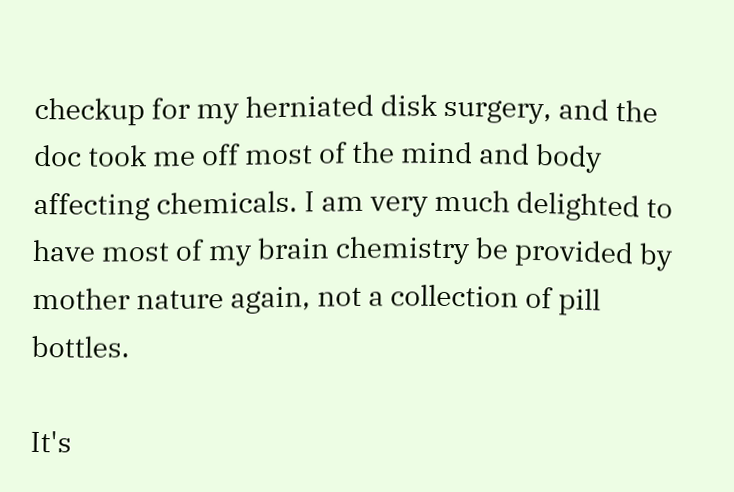checkup for my herniated disk surgery, and the doc took me off most of the mind and body affecting chemicals. I am very much delighted to have most of my brain chemistry be provided by mother nature again, not a collection of pill bottles.

It's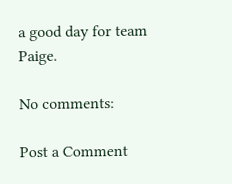a good day for team Paige.

No comments:

Post a Comment